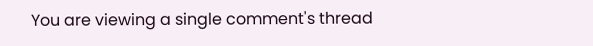You are viewing a single comment's thread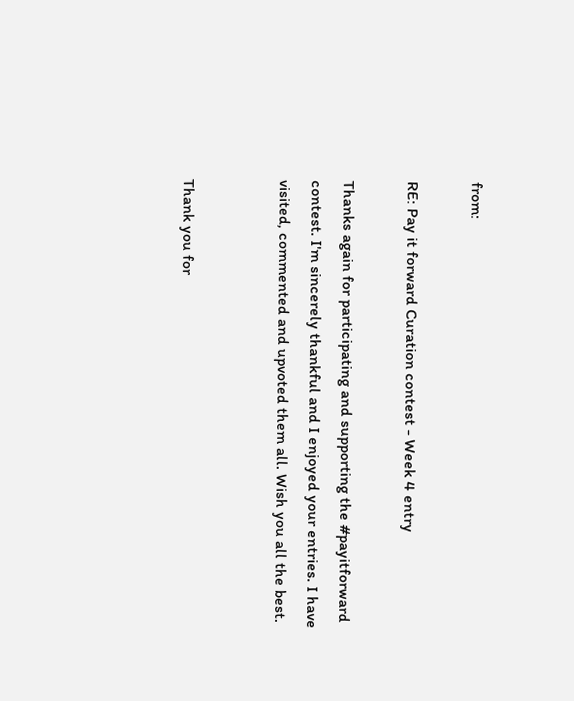from:

RE: Pay it forward Curation contest - Week 4 entry

Thanks again for participating and supporting the #payitforward contest. I'm sincerely thankful and I enjoyed your entries. I have visited, commented and upvoted them all. Wish you all the best.


Thank you for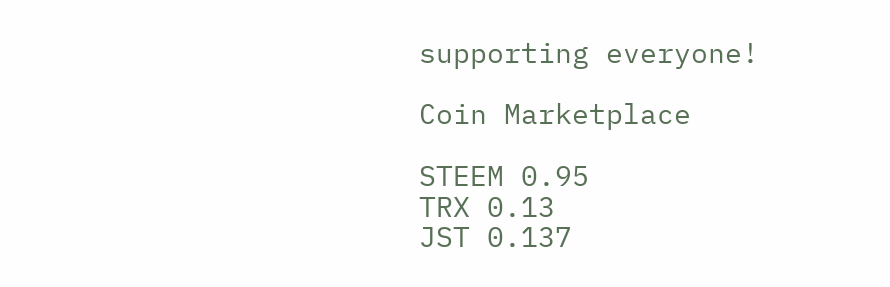supporting everyone!

Coin Marketplace

STEEM 0.95
TRX 0.13
JST 0.137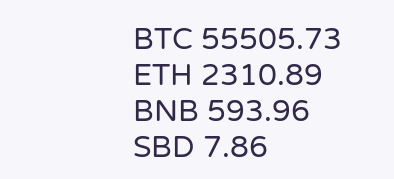BTC 55505.73
ETH 2310.89
BNB 593.96
SBD 7.86